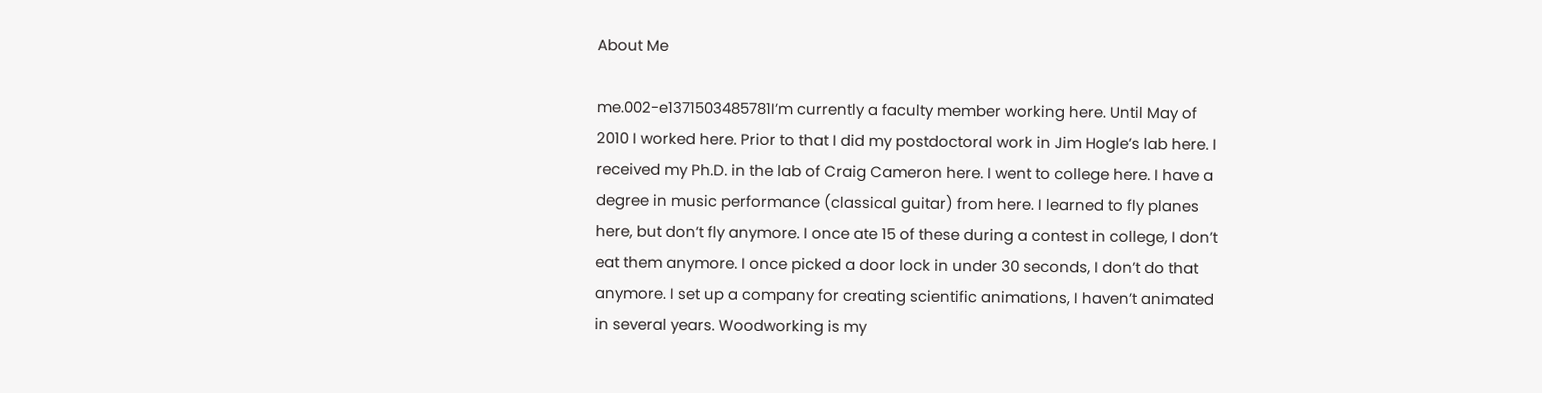About Me

me.002-e1371503485781I’m currently a faculty member working here. Until May of 2010 I worked here. Prior to that I did my postdoctoral work in Jim Hogle’s lab here. I received my Ph.D. in the lab of Craig Cameron here. I went to college here. I have a degree in music performance (classical guitar) from here. I learned to fly planes here, but don’t fly anymore. I once ate 15 of these during a contest in college, I don’t eat them anymore. I once picked a door lock in under 30 seconds, I don’t do that anymore. I set up a company for creating scientific animations, I haven’t animated in several years. Woodworking is my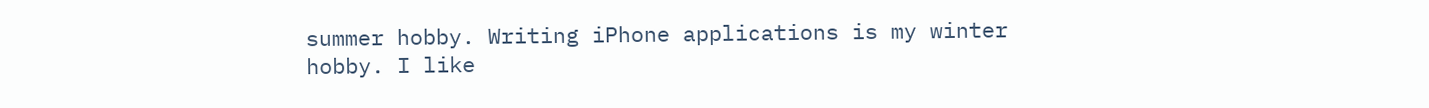summer hobby. Writing iPhone applications is my winter hobby. I like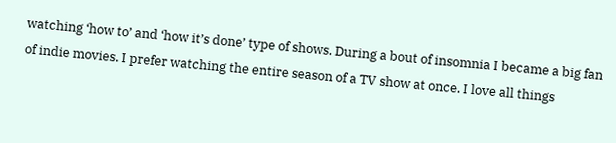watching ‘how to’ and ‘how it’s done’ type of shows. During a bout of insomnia I became a big fan of indie movies. I prefer watching the entire season of a TV show at once. I love all things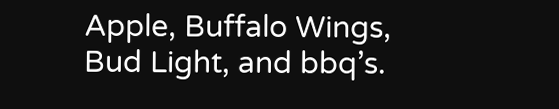Apple, Buffalo Wings, Bud Light, and bbq’s.